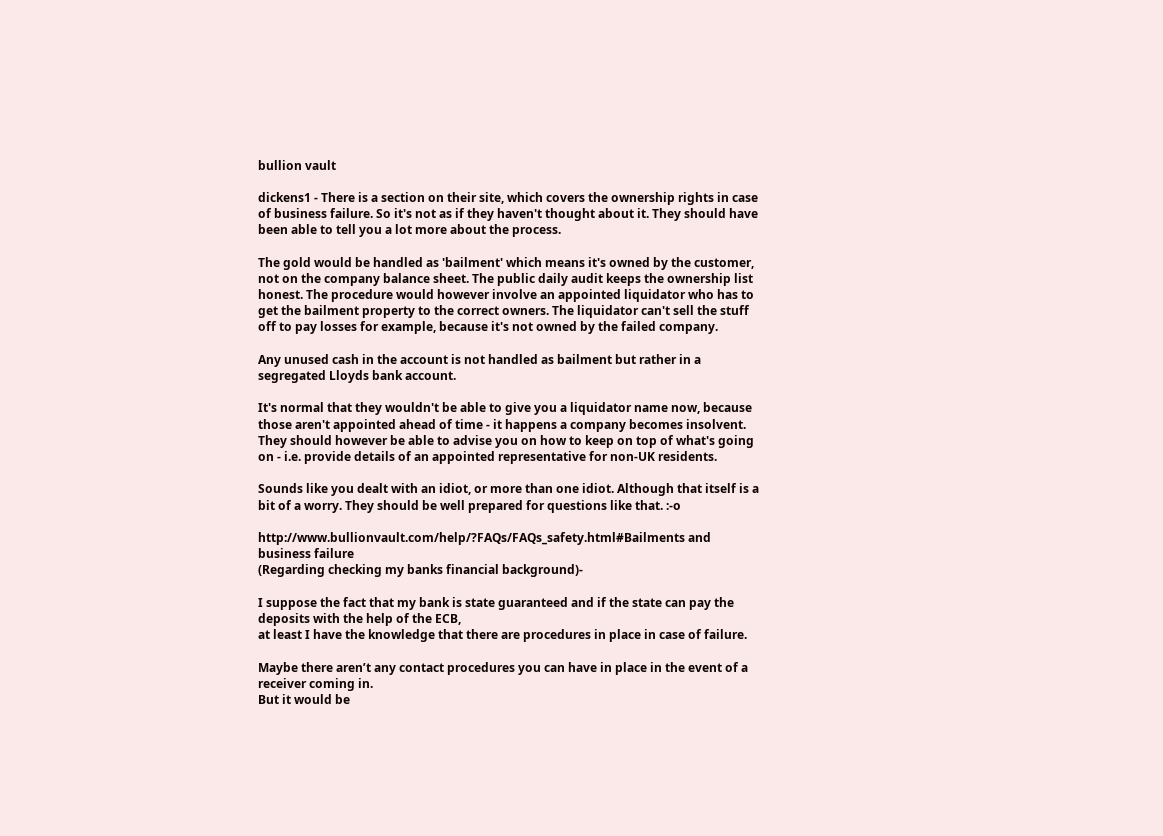bullion vault

dickens1 - There is a section on their site, which covers the ownership rights in case of business failure. So it's not as if they haven't thought about it. They should have been able to tell you a lot more about the process.

The gold would be handled as 'bailment' which means it's owned by the customer, not on the company balance sheet. The public daily audit keeps the ownership list honest. The procedure would however involve an appointed liquidator who has to get the bailment property to the correct owners. The liquidator can't sell the stuff off to pay losses for example, because it's not owned by the failed company.

Any unused cash in the account is not handled as bailment but rather in a segregated Lloyds bank account.

It's normal that they wouldn't be able to give you a liquidator name now, because those aren't appointed ahead of time - it happens a company becomes insolvent. They should however be able to advise you on how to keep on top of what's going on - i.e. provide details of an appointed representative for non-UK residents.

Sounds like you dealt with an idiot, or more than one idiot. Although that itself is a bit of a worry. They should be well prepared for questions like that. :-o

http://www.bullionvault.com/help/?FAQs/FAQs_safety.html#Bailments and business failure
(Regarding checking my banks financial background)-

I suppose the fact that my bank is state guaranteed and if the state can pay the deposits with the help of the ECB,
at least I have the knowledge that there are procedures in place in case of failure.

Maybe there aren’t any contact procedures you can have in place in the event of a receiver coming in.
But it would be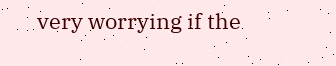very worrying if the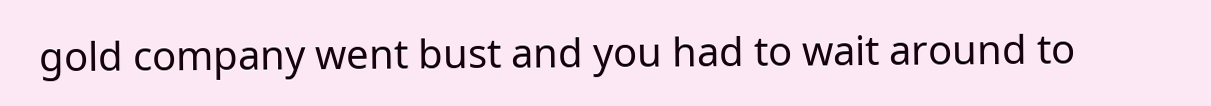gold company went bust and you had to wait around to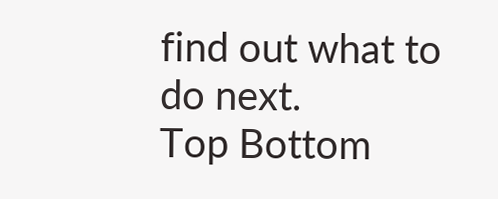find out what to do next.
Top Bottom